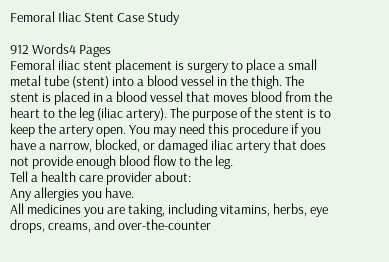Femoral Iliac Stent Case Study

912 Words4 Pages
Femoral iliac stent placement is surgery to place a small metal tube (stent) into a blood vessel in the thigh. The stent is placed in a blood vessel that moves blood from the heart to the leg (iliac artery). The purpose of the stent is to keep the artery open. You may need this procedure if you have a narrow, blocked, or damaged iliac artery that does not provide enough blood flow to the leg.
Tell a health care provider about:
Any allergies you have.
All medicines you are taking, including vitamins, herbs, eye drops, creams, and over-the-counter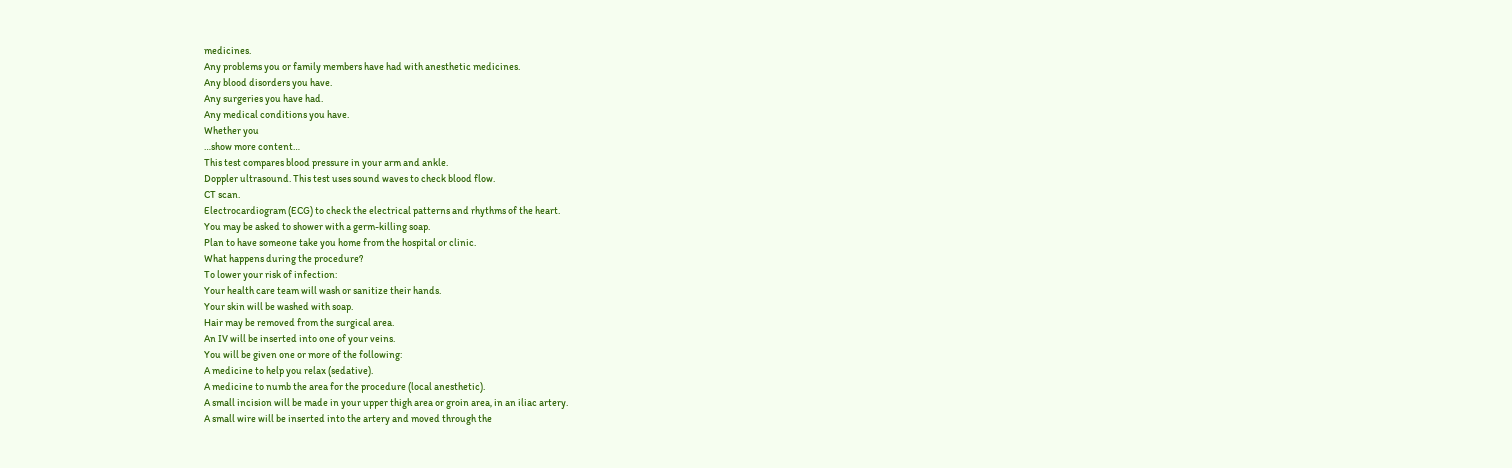medicines.
Any problems you or family members have had with anesthetic medicines.
Any blood disorders you have.
Any surgeries you have had.
Any medical conditions you have.
Whether you
…show more content…
This test compares blood pressure in your arm and ankle.
Doppler ultrasound. This test uses sound waves to check blood flow.
CT scan.
Electrocardiogram (ECG) to check the electrical patterns and rhythms of the heart.
You may be asked to shower with a germ-killing soap.
Plan to have someone take you home from the hospital or clinic.
What happens during the procedure?
To lower your risk of infection:
Your health care team will wash or sanitize their hands.
Your skin will be washed with soap.
Hair may be removed from the surgical area.
An IV will be inserted into one of your veins.
You will be given one or more of the following:
A medicine to help you relax (sedative).
A medicine to numb the area for the procedure (local anesthetic).
A small incision will be made in your upper thigh area or groin area, in an iliac artery.
A small wire will be inserted into the artery and moved through the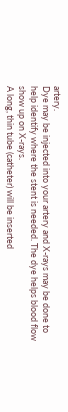artery.
Dye may be injected into your artery and X-rays may be done to help identify where the stent is needed. The dye helps blood flow show up on X-rays.
A long, thin tube (catheter) will be inserted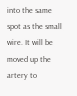into the same spot as the small wire. It will be moved up the artery to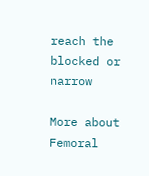reach the blocked or narrow

More about Femoral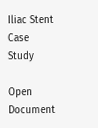Iliac Stent Case Study

Open Document